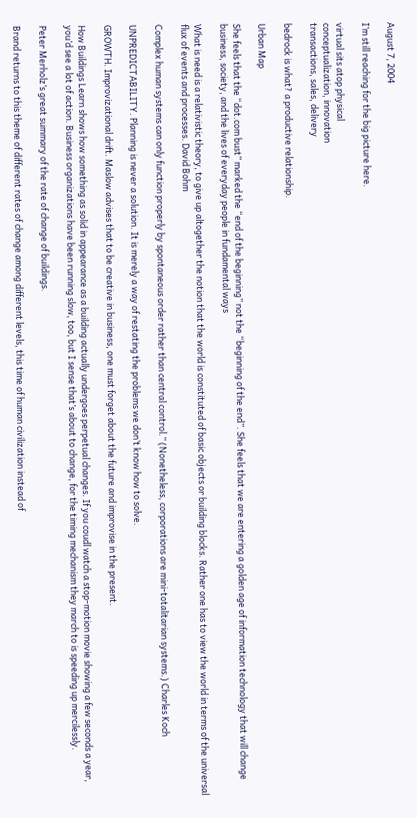August 7, 2004

I’m still reaching for the big picture here.

virtual sits atop physical
conceptualization, innovation
transactions, sales, delivery

bedrock is what? a productive relationship.

Urban Map

She feels that the “dot.com bust” marked the “end of the beginning” not the “beginning of the end”. She feels that we are entering a golden age of information technology that will change business, society, and the lives of everyday people in fundamental ways

What is need is a relativistic theory, to give up altogether the notion that the world is constituted of basic objects or building blocks. Rather one has to view the world in terms of the universal flux of events and processes. David Bohm

Complex human systems can only function properly by spontaneous order rather than central control.” (Nonetheless, corporations are mini-totalitarian systems.) Charles Koch

UNPREDICTABILITY. Planning is never a solution. It is merely a way of restating the problems we don’t know how to solve.

GROWTH. Improvizational drift. Maslow advises that to be creative in business, one must forget about the future and improvise in the present.

How Buildings Learn shows how something as solid in appearance as a building actually undergoes perpetual changes. If you coudl watch a stop-motion movie showing a few seconds a year, you’d see a lot of action. Business organizations have been running slow, too, but I sense that’s about to change, for the timing mechanism they march to is speeding up mercilessly.

Peter Merholz’s great summary of the rate of change of buildings.

Brand returns to this theme of different rates of change among different levels, this time of human civilization instead of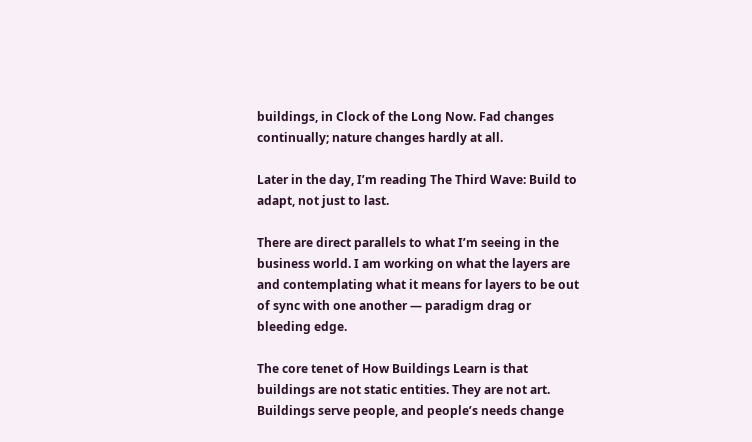buildings, in Clock of the Long Now. Fad changes continually; nature changes hardly at all.

Later in the day, I’m reading The Third Wave: Build to adapt, not just to last.

There are direct parallels to what I’m seeing in the business world. I am working on what the layers are and contemplating what it means for layers to be out of sync with one another — paradigm drag or bleeding edge.

The core tenet of How Buildings Learn is that buildings are not static entities. They are not art. Buildings serve people, and people’s needs change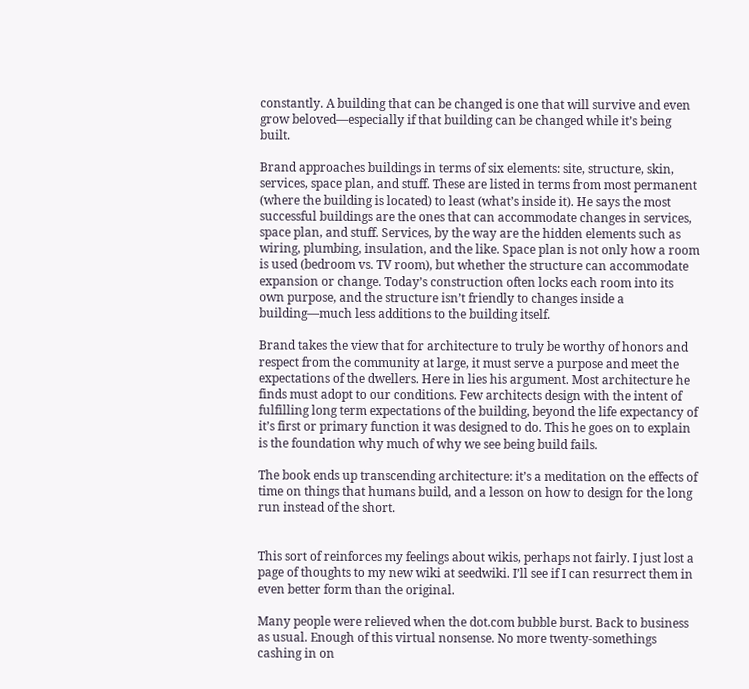constantly. A building that can be changed is one that will survive and even grow beloved—especially if that building can be changed while it’s being built.

Brand approaches buildings in terms of six elements: site, structure, skin, services, space plan, and stuff. These are listed in terms from most permanent (where the building is located) to least (what’s inside it). He says the most successful buildings are the ones that can accommodate changes in services, space plan, and stuff. Services, by the way are the hidden elements such as wiring, plumbing, insulation, and the like. Space plan is not only how a room is used (bedroom vs. TV room), but whether the structure can accommodate expansion or change. Today’s construction often locks each room into its own purpose, and the structure isn’t friendly to changes inside a building—much less additions to the building itself.

Brand takes the view that for architecture to truly be worthy of honors and respect from the community at large, it must serve a purpose and meet the expectations of the dwellers. Here in lies his argument. Most architecture he finds must adopt to our conditions. Few architects design with the intent of fulfilling long term expectations of the building, beyond the life expectancy of it’s first or primary function it was designed to do. This he goes on to explain is the foundation why much of why we see being build fails.

The book ends up transcending architecture: it’s a meditation on the effects of time on things that humans build, and a lesson on how to design for the long run instead of the short.


This sort of reinforces my feelings about wikis, perhaps not fairly. I just lost a page of thoughts to my new wiki at seedwiki. I’ll see if I can resurrect them in even better form than the original.

Many people were relieved when the dot.com bubble burst. Back to business as usual. Enough of this virtual nonsense. No more twenty-somethings cashing in on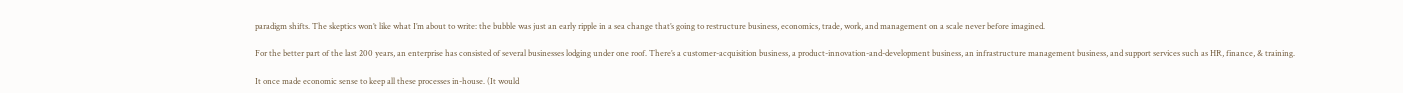paradigm shifts. The skeptics won’t like what I’m about to write: the bubble was just an early ripple in a sea change that’s going to restructure business, economics, trade, work, and management on a scale never before imagined.

For the better part of the last 200 years, an enterprise has consisted of several businesses lodging under one roof. There’s a customer-acquisition business, a product-innovation-and-development business, an infrastructure management business, and support services such as HR, finance, & training.

It once made economic sense to keep all these processes in-house. (It would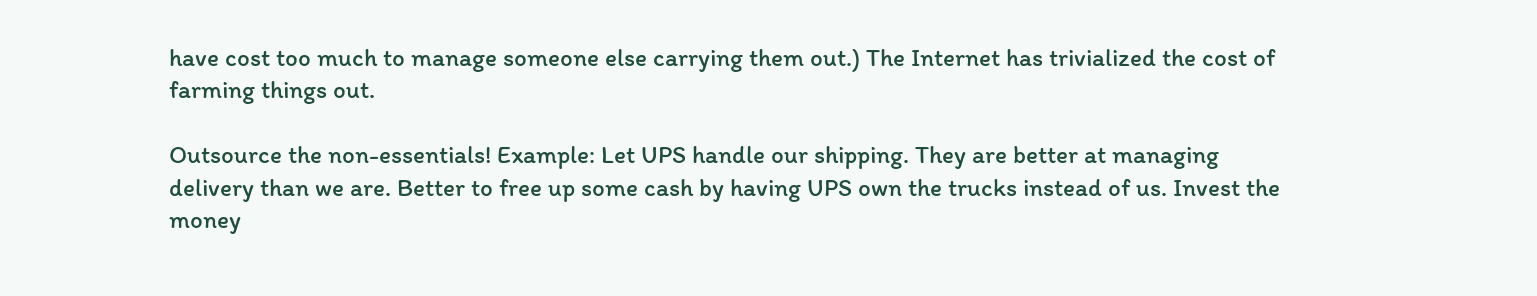have cost too much to manage someone else carrying them out.) The Internet has trivialized the cost of farming things out.

Outsource the non-essentials! Example: Let UPS handle our shipping. They are better at managing delivery than we are. Better to free up some cash by having UPS own the trucks instead of us. Invest the money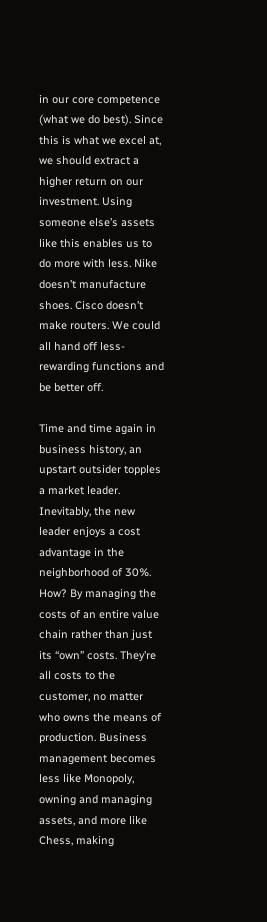in our core competence (what we do best). Since this is what we excel at, we should extract a higher return on our investment. Using someone else’s assets like this enables us to do more with less. Nike doesn’t manufacture shoes. Cisco doesn’t make routers. We could all hand off less-rewarding functions and be better off.

Time and time again in business history, an upstart outsider topples a market leader. Inevitably, the new leader enjoys a cost advantage in the neighborhood of 30%. How? By managing the costs of an entire value chain rather than just its “own” costs. They’re all costs to the customer, no matter who owns the means of production. Business management becomes less like Monopoly, owning and managing assets, and more like Chess, making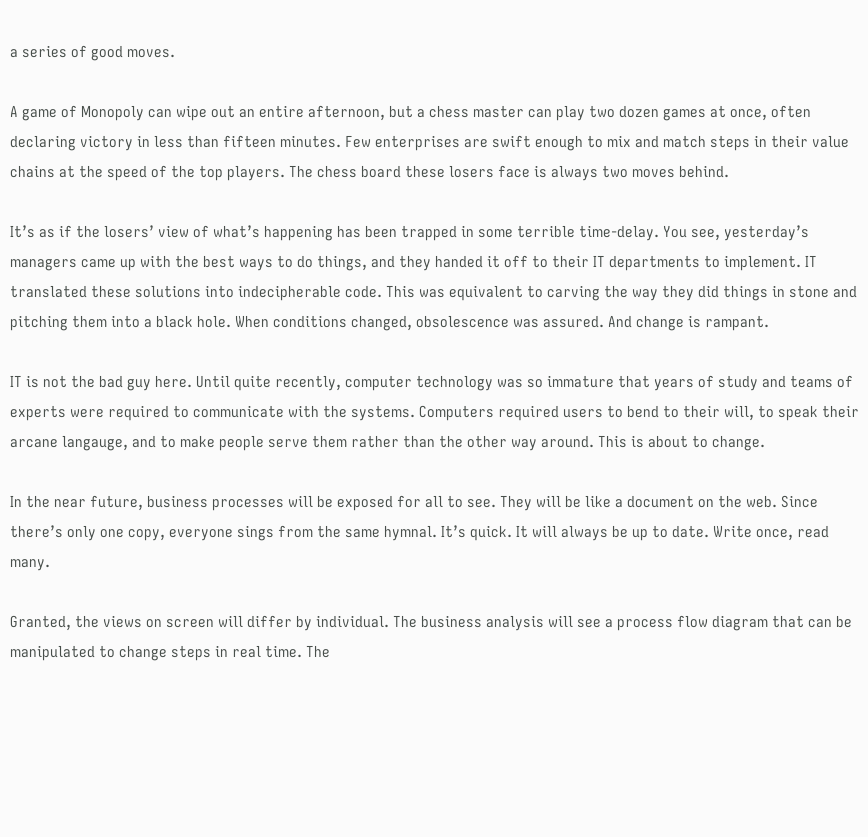a series of good moves.

A game of Monopoly can wipe out an entire afternoon, but a chess master can play two dozen games at once, often declaring victory in less than fifteen minutes. Few enterprises are swift enough to mix and match steps in their value chains at the speed of the top players. The chess board these losers face is always two moves behind.

It’s as if the losers’ view of what’s happening has been trapped in some terrible time-delay. You see, yesterday’s managers came up with the best ways to do things, and they handed it off to their IT departments to implement. IT translated these solutions into indecipherable code. This was equivalent to carving the way they did things in stone and pitching them into a black hole. When conditions changed, obsolescence was assured. And change is rampant.

IT is not the bad guy here. Until quite recently, computer technology was so immature that years of study and teams of experts were required to communicate with the systems. Computers required users to bend to their will, to speak their arcane langauge, and to make people serve them rather than the other way around. This is about to change.

In the near future, business processes will be exposed for all to see. They will be like a document on the web. Since there’s only one copy, everyone sings from the same hymnal. It’s quick. It will always be up to date. Write once, read many.

Granted, the views on screen will differ by individual. The business analysis will see a process flow diagram that can be manipulated to change steps in real time. The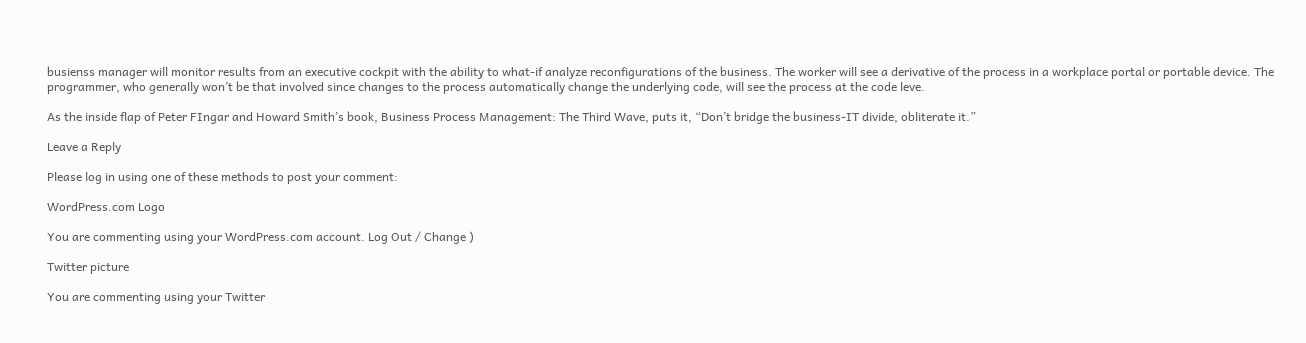busienss manager will monitor results from an executive cockpit with the ability to what-if analyze reconfigurations of the business. The worker will see a derivative of the process in a workplace portal or portable device. The programmer, who generally won’t be that involved since changes to the process automatically change the underlying code, will see the process at the code leve.

As the inside flap of Peter FIngar and Howard Smith’s book, Business Process Management: The Third Wave, puts it, “Don’t bridge the business-IT divide, obliterate it.”

Leave a Reply

Please log in using one of these methods to post your comment:

WordPress.com Logo

You are commenting using your WordPress.com account. Log Out / Change )

Twitter picture

You are commenting using your Twitter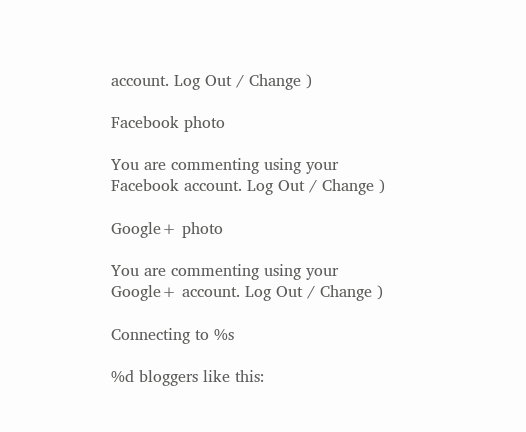account. Log Out / Change )

Facebook photo

You are commenting using your Facebook account. Log Out / Change )

Google+ photo

You are commenting using your Google+ account. Log Out / Change )

Connecting to %s

%d bloggers like this: